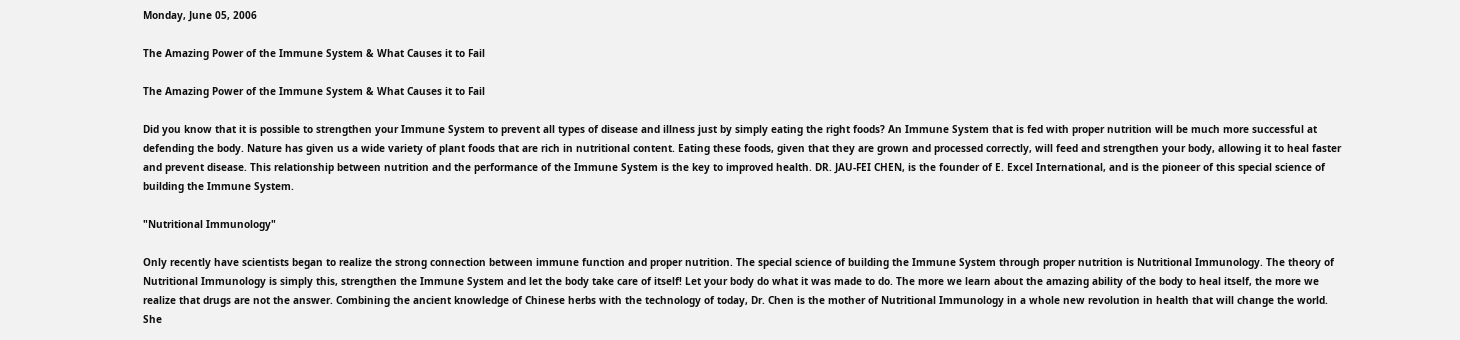Monday, June 05, 2006

The Amazing Power of the Immune System & What Causes it to Fail

The Amazing Power of the Immune System & What Causes it to Fail

Did you know that it is possible to strengthen your Immune System to prevent all types of disease and illness just by simply eating the right foods? An Immune System that is fed with proper nutrition will be much more successful at defending the body. Nature has given us a wide variety of plant foods that are rich in nutritional content. Eating these foods, given that they are grown and processed correctly, will feed and strengthen your body, allowing it to heal faster and prevent disease. This relationship between nutrition and the performance of the Immune System is the key to improved health. DR. JAU-FEI CHEN, is the founder of E. Excel International, and is the pioneer of this special science of building the Immune System.

"Nutritional Immunology"

Only recently have scientists began to realize the strong connection between immune function and proper nutrition. The special science of building the Immune System through proper nutrition is Nutritional Immunology. The theory of Nutritional Immunology is simply this, strengthen the Immune System and let the body take care of itself! Let your body do what it was made to do. The more we learn about the amazing ability of the body to heal itself, the more we realize that drugs are not the answer. Combining the ancient knowledge of Chinese herbs with the technology of today, Dr. Chen is the mother of Nutritional Immunology in a whole new revolution in health that will change the world. She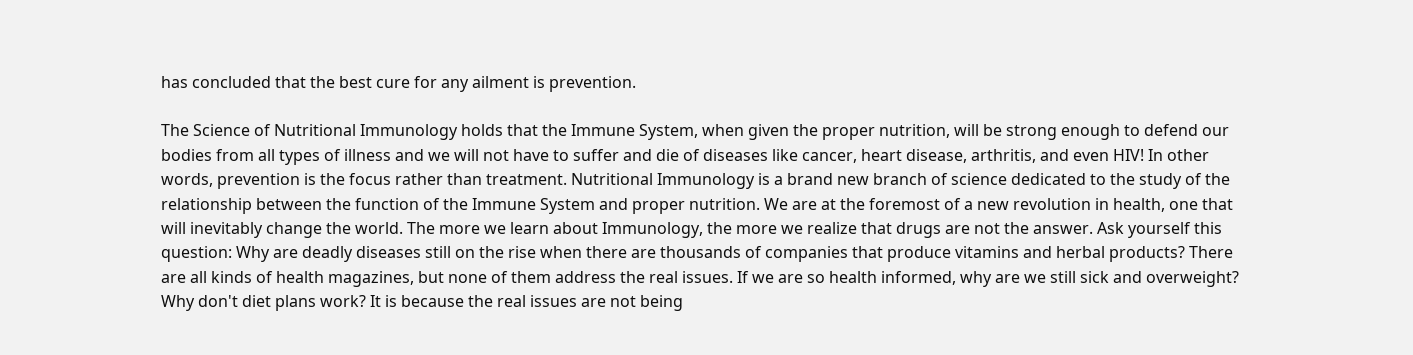has concluded that the best cure for any ailment is prevention.

The Science of Nutritional Immunology holds that the Immune System, when given the proper nutrition, will be strong enough to defend our bodies from all types of illness and we will not have to suffer and die of diseases like cancer, heart disease, arthritis, and even HIV! In other words, prevention is the focus rather than treatment. Nutritional Immunology is a brand new branch of science dedicated to the study of the relationship between the function of the Immune System and proper nutrition. We are at the foremost of a new revolution in health, one that will inevitably change the world. The more we learn about Immunology, the more we realize that drugs are not the answer. Ask yourself this question: Why are deadly diseases still on the rise when there are thousands of companies that produce vitamins and herbal products? There are all kinds of health magazines, but none of them address the real issues. If we are so health informed, why are we still sick and overweight? Why don't diet plans work? It is because the real issues are not being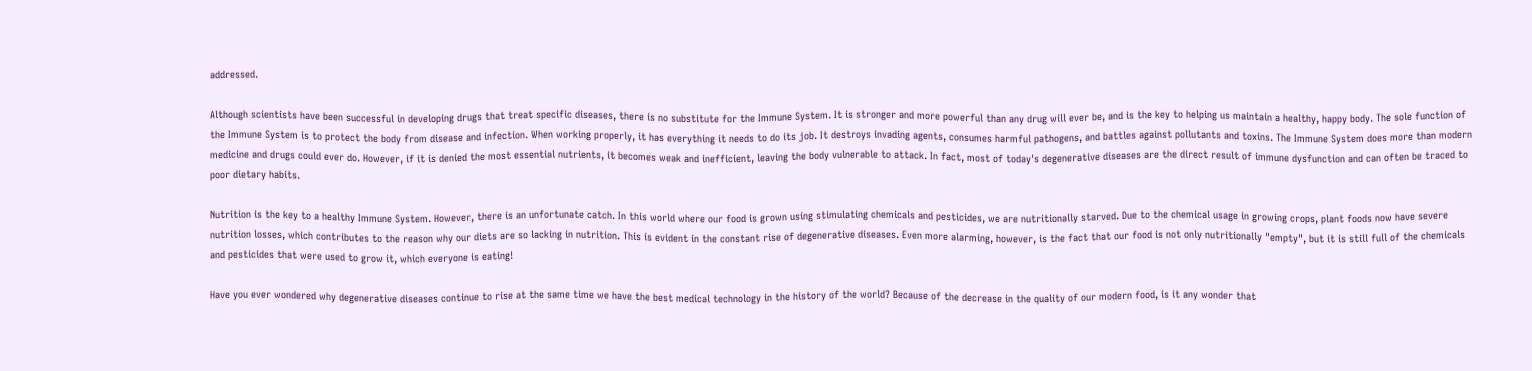addressed.

Although scientists have been successful in developing drugs that treat specific diseases, there is no substitute for the Immune System. It is stronger and more powerful than any drug will ever be, and is the key to helping us maintain a healthy, happy body. The sole function of the Immune System is to protect the body from disease and infection. When working properly, it has everything it needs to do its job. It destroys invading agents, consumes harmful pathogens, and battles against pollutants and toxins. The Immune System does more than modern medicine and drugs could ever do. However, if it is denied the most essential nutrients, it becomes weak and inefficient, leaving the body vulnerable to attack. In fact, most of today's degenerative diseases are the direct result of immune dysfunction and can often be traced to poor dietary habits.

Nutrition is the key to a healthy Immune System. However, there is an unfortunate catch. In this world where our food is grown using stimulating chemicals and pesticides, we are nutritionally starved. Due to the chemical usage in growing crops, plant foods now have severe nutrition losses, which contributes to the reason why our diets are so lacking in nutrition. This is evident in the constant rise of degenerative diseases. Even more alarming, however, is the fact that our food is not only nutritionally "empty", but it is still full of the chemicals and pesticides that were used to grow it, which everyone is eating!

Have you ever wondered why degenerative diseases continue to rise at the same time we have the best medical technology in the history of the world? Because of the decrease in the quality of our modern food, is it any wonder that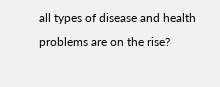all types of disease and health problems are on the rise?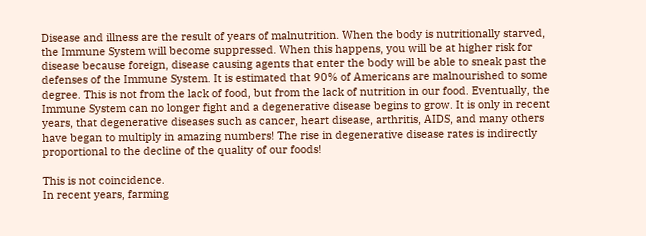Disease and illness are the result of years of malnutrition. When the body is nutritionally starved, the Immune System will become suppressed. When this happens, you will be at higher risk for disease because foreign, disease causing agents that enter the body will be able to sneak past the defenses of the Immune System. It is estimated that 90% of Americans are malnourished to some degree. This is not from the lack of food, but from the lack of nutrition in our food. Eventually, the Immune System can no longer fight and a degenerative disease begins to grow. It is only in recent years, that degenerative diseases such as cancer, heart disease, arthritis, AIDS, and many others have began to multiply in amazing numbers! The rise in degenerative disease rates is indirectly proportional to the decline of the quality of our foods!

This is not coincidence.
In recent years, farming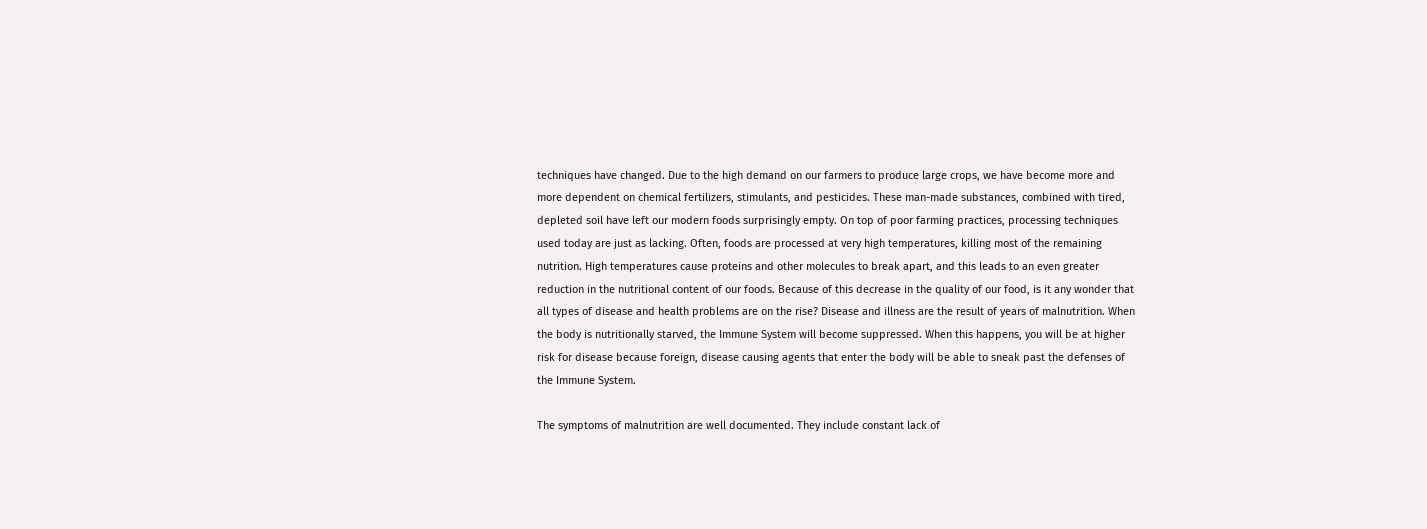techniques have changed. Due to the high demand on our farmers to produce large crops, we have become more and more dependent on chemical fertilizers, stimulants, and pesticides. These man-made substances, combined with tired, depleted soil have left our modern foods surprisingly empty. On top of poor farming practices, processing techniques used today are just as lacking. Often, foods are processed at very high temperatures, killing most of the remaining nutrition. High temperatures cause proteins and other molecules to break apart, and this leads to an even greater reduction in the nutritional content of our foods. Because of this decrease in the quality of our food, is it any wonder that all types of disease and health problems are on the rise? Disease and illness are the result of years of malnutrition. When the body is nutritionally starved, the Immune System will become suppressed. When this happens, you will be at higher risk for disease because foreign, disease causing agents that enter the body will be able to sneak past the defenses of the Immune System.

The symptoms of malnutrition are well documented. They include constant lack of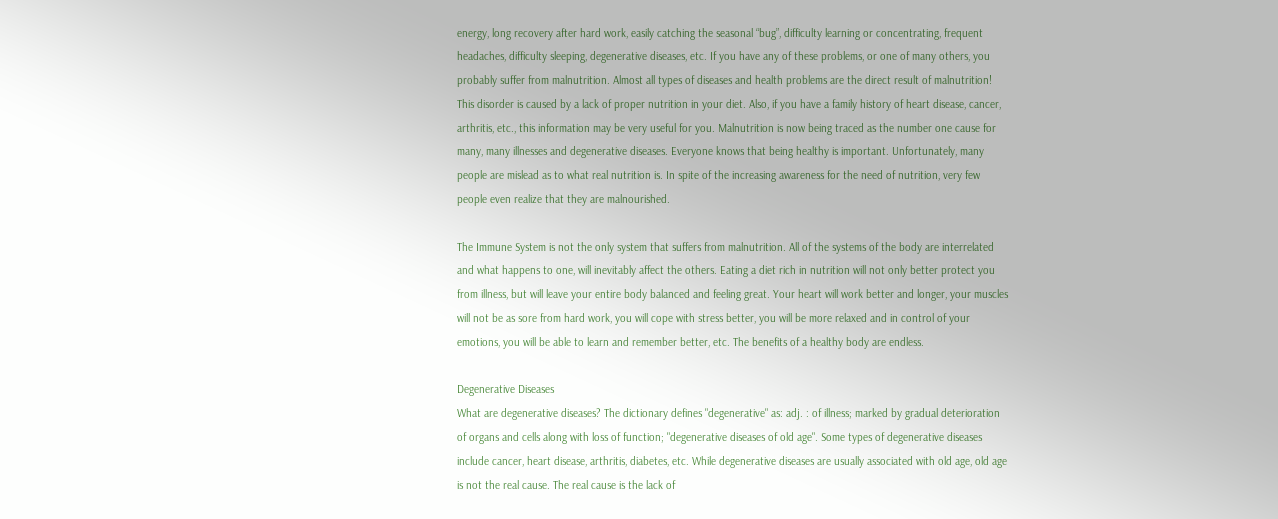energy, long recovery after hard work, easily catching the seasonal “bug”, difficulty learning or concentrating, frequent headaches, difficulty sleeping, degenerative diseases, etc. If you have any of these problems, or one of many others, you probably suffer from malnutrition. Almost all types of diseases and health problems are the direct result of malnutrition! This disorder is caused by a lack of proper nutrition in your diet. Also, if you have a family history of heart disease, cancer, arthritis, etc., this information may be very useful for you. Malnutrition is now being traced as the number one cause for many, many illnesses and degenerative diseases. Everyone knows that being healthy is important. Unfortunately, many people are mislead as to what real nutrition is. In spite of the increasing awareness for the need of nutrition, very few people even realize that they are malnourished.

The Immune System is not the only system that suffers from malnutrition. All of the systems of the body are interrelated and what happens to one, will inevitably affect the others. Eating a diet rich in nutrition will not only better protect you from illness, but will leave your entire body balanced and feeling great. Your heart will work better and longer, your muscles will not be as sore from hard work, you will cope with stress better, you will be more relaxed and in control of your emotions, you will be able to learn and remember better, etc. The benefits of a healthy body are endless.

Degenerative Diseases
What are degenerative diseases? The dictionary defines "degenerative" as: adj. : of illness; marked by gradual deterioration of organs and cells along with loss of function; "degenerative diseases of old age". Some types of degenerative diseases include cancer, heart disease, arthritis, diabetes, etc. While degenerative diseases are usually associated with old age, old age is not the real cause. The real cause is the lack of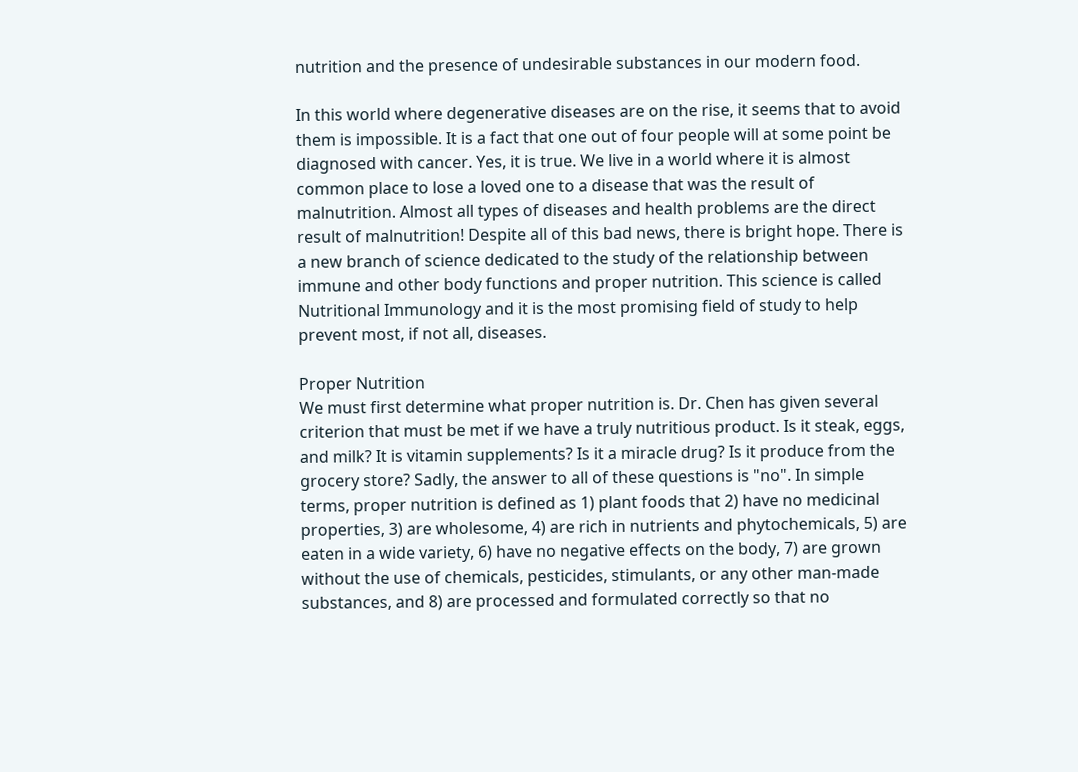nutrition and the presence of undesirable substances in our modern food.

In this world where degenerative diseases are on the rise, it seems that to avoid them is impossible. It is a fact that one out of four people will at some point be diagnosed with cancer. Yes, it is true. We live in a world where it is almost common place to lose a loved one to a disease that was the result of malnutrition. Almost all types of diseases and health problems are the direct result of malnutrition! Despite all of this bad news, there is bright hope. There is a new branch of science dedicated to the study of the relationship between immune and other body functions and proper nutrition. This science is called Nutritional Immunology and it is the most promising field of study to help prevent most, if not all, diseases.

Proper Nutrition
We must first determine what proper nutrition is. Dr. Chen has given several criterion that must be met if we have a truly nutritious product. Is it steak, eggs, and milk? It is vitamin supplements? Is it a miracle drug? Is it produce from the grocery store? Sadly, the answer to all of these questions is "no". In simple terms, proper nutrition is defined as 1) plant foods that 2) have no medicinal properties, 3) are wholesome, 4) are rich in nutrients and phytochemicals, 5) are eaten in a wide variety, 6) have no negative effects on the body, 7) are grown without the use of chemicals, pesticides, stimulants, or any other man-made substances, and 8) are processed and formulated correctly so that no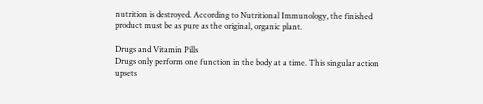nutrition is destroyed. According to Nutritional Immunology, the finished product must be as pure as the original, organic plant.

Drugs and Vitamin Pills
Drugs only perform one function in the body at a time. This singular action upsets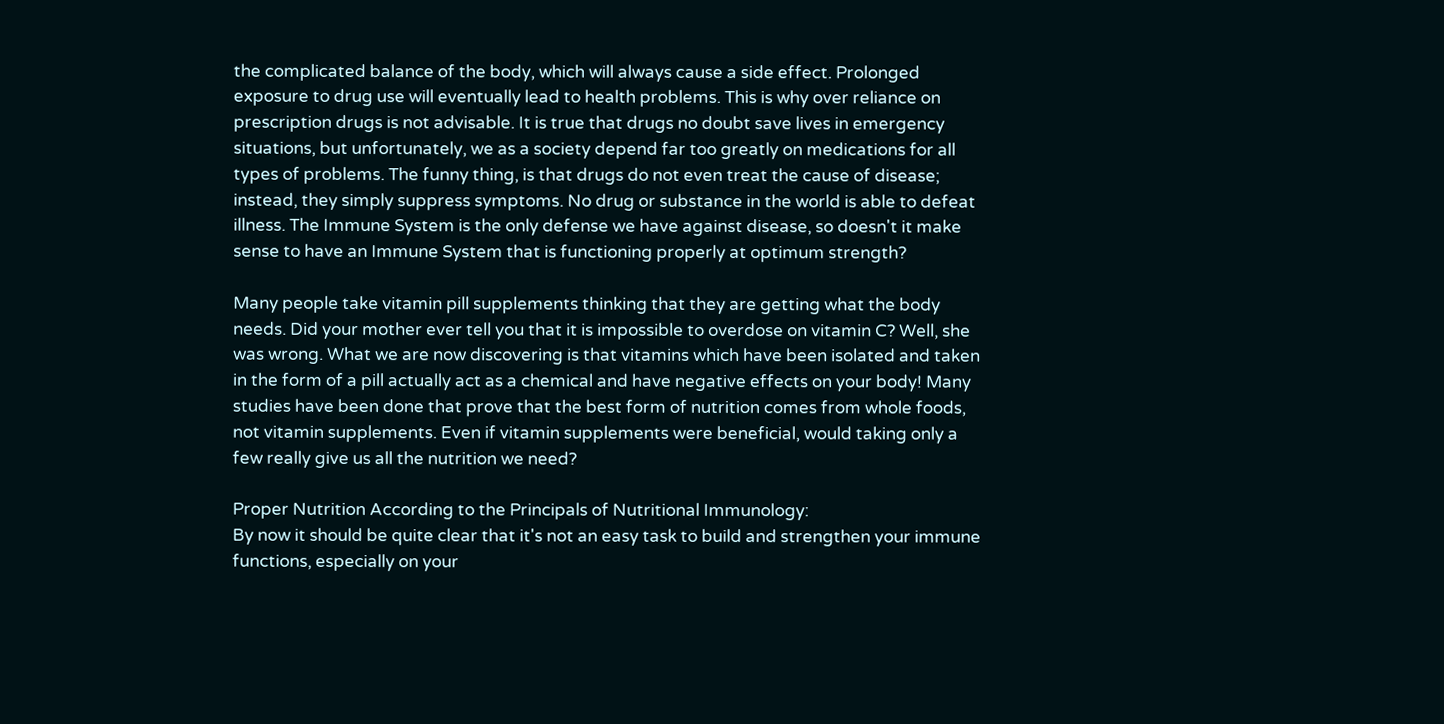the complicated balance of the body, which will always cause a side effect. Prolonged exposure to drug use will eventually lead to health problems. This is why over reliance on prescription drugs is not advisable. It is true that drugs no doubt save lives in emergency situations, but unfortunately, we as a society depend far too greatly on medications for all types of problems. The funny thing, is that drugs do not even treat the cause of disease; instead, they simply suppress symptoms. No drug or substance in the world is able to defeat illness. The Immune System is the only defense we have against disease, so doesn't it make sense to have an Immune System that is functioning properly at optimum strength?

Many people take vitamin pill supplements thinking that they are getting what the body needs. Did your mother ever tell you that it is impossible to overdose on vitamin C? Well, she was wrong. What we are now discovering is that vitamins which have been isolated and taken in the form of a pill actually act as a chemical and have negative effects on your body! Many studies have been done that prove that the best form of nutrition comes from whole foods, not vitamin supplements. Even if vitamin supplements were beneficial, would taking only a few really give us all the nutrition we need?

Proper Nutrition According to the Principals of Nutritional Immunology:
By now it should be quite clear that it's not an easy task to build and strengthen your immune functions, especially on your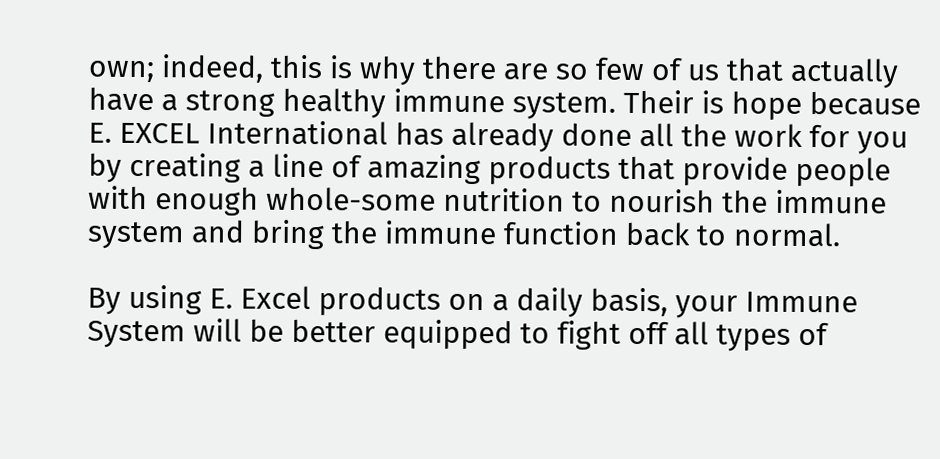own; indeed, this is why there are so few of us that actually have a strong healthy immune system. Their is hope because E. EXCEL International has already done all the work for you by creating a line of amazing products that provide people with enough whole-some nutrition to nourish the immune system and bring the immune function back to normal.

By using E. Excel products on a daily basis, your Immune System will be better equipped to fight off all types of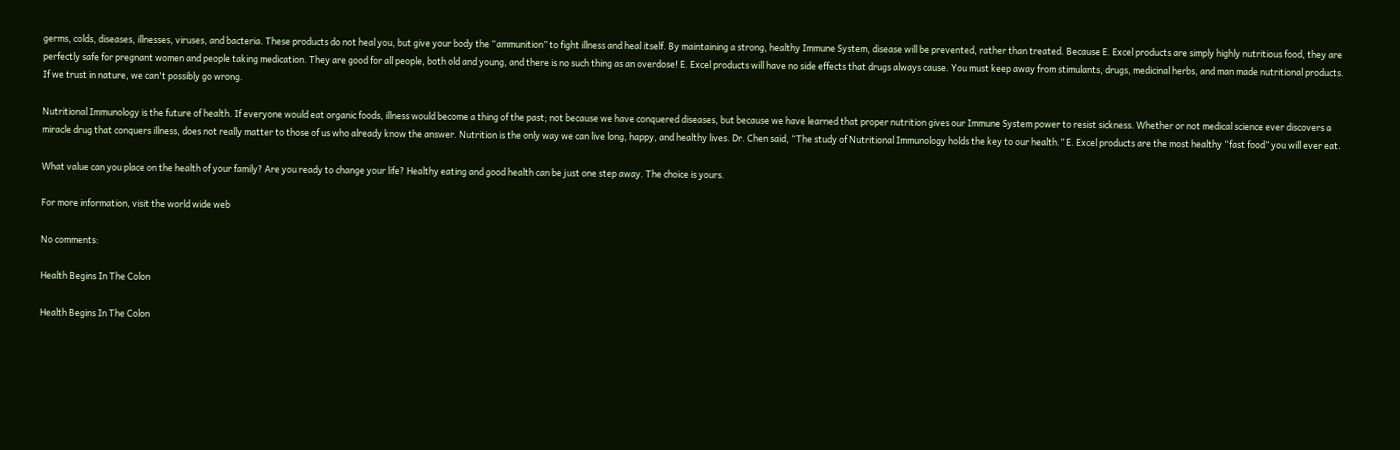germs, colds, diseases, illnesses, viruses, and bacteria. These products do not heal you, but give your body the “ammunition” to fight illness and heal itself. By maintaining a strong, healthy Immune System, disease will be prevented, rather than treated. Because E. Excel products are simply highly nutritious food, they are perfectly safe for pregnant women and people taking medication. They are good for all people, both old and young, and there is no such thing as an overdose! E. Excel products will have no side effects that drugs always cause. You must keep away from stimulants, drugs, medicinal herbs, and man made nutritional products. If we trust in nature, we can't possibly go wrong.

Nutritional Immunology is the future of health. If everyone would eat organic foods, illness would become a thing of the past; not because we have conquered diseases, but because we have learned that proper nutrition gives our Immune System power to resist sickness. Whether or not medical science ever discovers a miracle drug that conquers illness, does not really matter to those of us who already know the answer. Nutrition is the only way we can live long, happy, and healthy lives. Dr. Chen said, “The study of Nutritional Immunology holds the key to our health.” E. Excel products are the most healthy “fast food” you will ever eat.

What value can you place on the health of your family? Are you ready to change your life? Healthy eating and good health can be just one step away. The choice is yours.

For more information, visit the world wide web

No comments:

Health Begins In The Colon

Health Begins In The Colon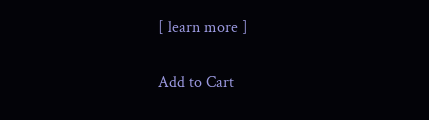[ learn more ]

Add to Cart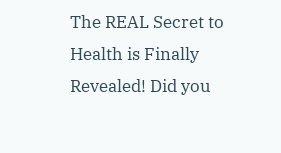The REAL Secret to Health is Finally Revealed! Did you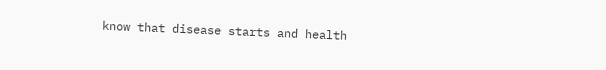know that disease starts and health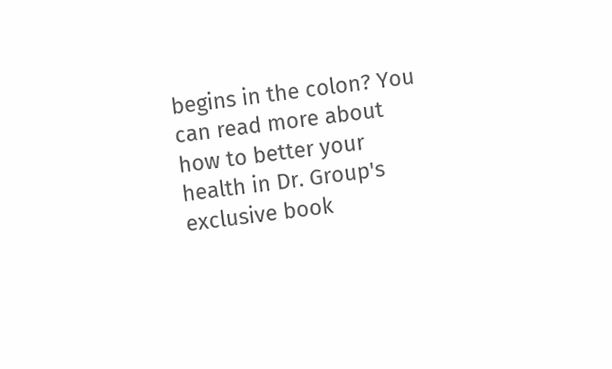begins in the colon? You can read more about how to better your health in Dr. Group's exclusive book